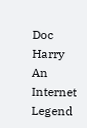Doc Harry
An Internet Legend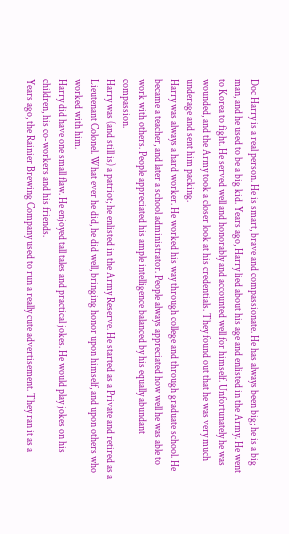Doc Harry is a real person. He is smart, brave and compassionate. He has always been big; he is a big man, and he used to be a big kid. Years ago, Harry lied about his age and enlisted in the Army. He went to Korea to fight. He served well and honorably and accounted well for himself. Unfortunately he was wounded, and the Army took a closer look at his credentials. They found out that he was very much underage and sent him packing.
Harry was always a hard worker. He worked his way through college and through graduate school. He became a teacher, and later a school administrator. People always appreciated how well he was able to work with others. People appreciated his ample intelligence balanced by his equally abundant compassion.
Harry was (and still is) a patriot; he enlisted in the Army Reserve. He started as a Private and retired as a Lieutenant Colonel. What ever he did, he did well, bringing honor upon himself, and upon others who worked with him.
Harry did have one small flaw. He enjoyed tall tales and practical jokes. He would play jokes on his children, his co-workers and his friends.
Years ago, the Rainier Brewing Company used to run a really cute advertisement. They ran it as a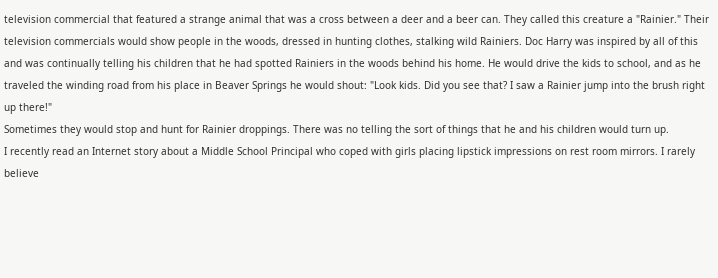television commercial that featured a strange animal that was a cross between a deer and a beer can. They called this creature a "Rainier." Their television commercials would show people in the woods, dressed in hunting clothes, stalking wild Rainiers. Doc Harry was inspired by all of this and was continually telling his children that he had spotted Rainiers in the woods behind his home. He would drive the kids to school, and as he traveled the winding road from his place in Beaver Springs he would shout: "Look kids. Did you see that? I saw a Rainier jump into the brush right up there!"
Sometimes they would stop and hunt for Rainier droppings. There was no telling the sort of things that he and his children would turn up.
I recently read an Internet story about a Middle School Principal who coped with girls placing lipstick impressions on rest room mirrors. I rarely believe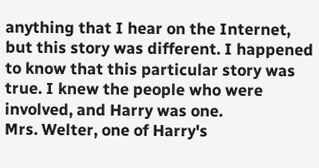anything that I hear on the Internet, but this story was different. I happened to know that this particular story was true. I knew the people who were involved, and Harry was one.
Mrs. Welter, one of Harry's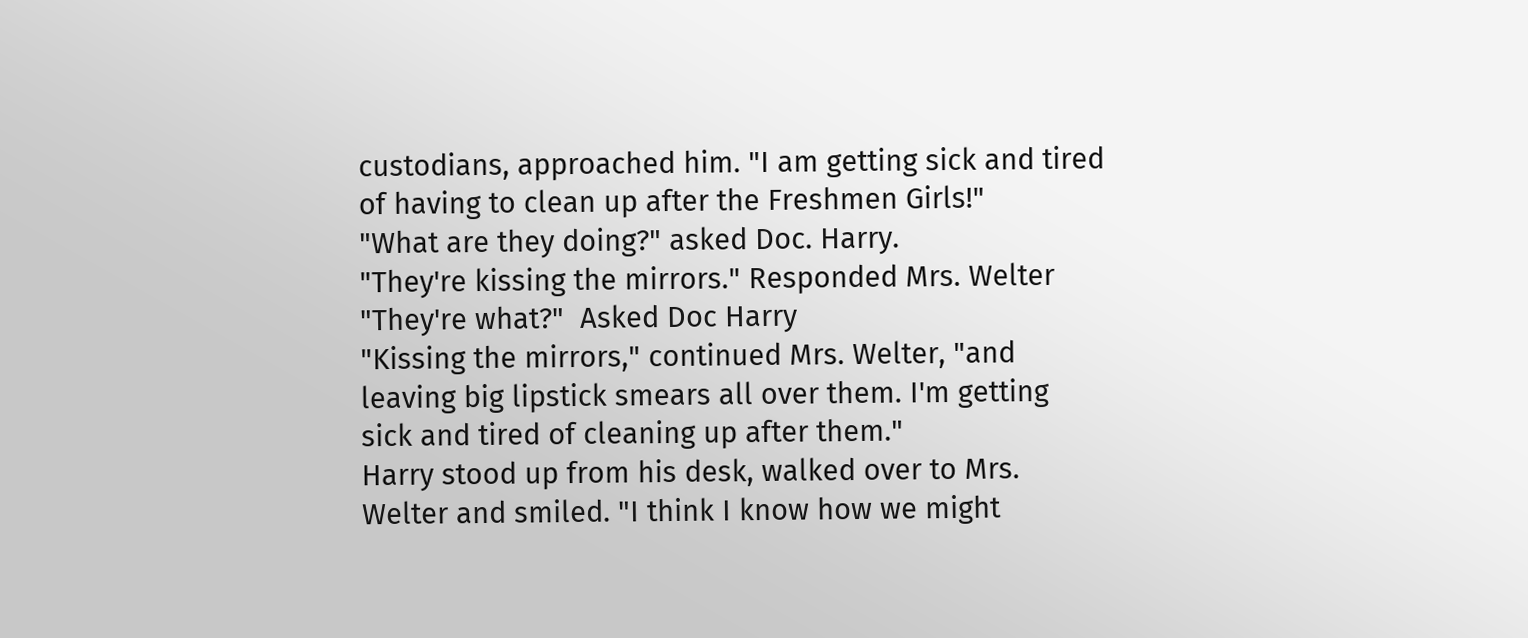custodians, approached him. "I am getting sick and tired of having to clean up after the Freshmen Girls!"
"What are they doing?" asked Doc. Harry.
"They're kissing the mirrors." Responded Mrs. Welter
"They're what?"  Asked Doc Harry
"Kissing the mirrors," continued Mrs. Welter, "and leaving big lipstick smears all over them. I'm getting sick and tired of cleaning up after them."
Harry stood up from his desk, walked over to Mrs. Welter and smiled. "I think I know how we might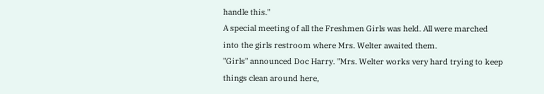handle this."
A special meeting of all the Freshmen Girls was held. All were marched into the girls restroom where Mrs. Welter awaited them.
"Girls" announced Doc Harry. "Mrs. Welter works very hard trying to keep things clean around here,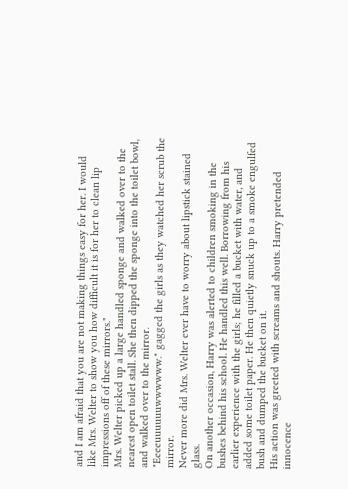and I am afraid that you are not making things easy for her. I would like Mrs. Welter to show you how difficult it is for her to clean lip impressions off of these mirrors."
Mrs. Welter picked up a large handled sponge and walked over to the nearest open toilet stall. She then dipped the sponge into the toilet bowl, and walked over to the mirror.
"Eeeeuuuuuuwwwwww." gagged the girls as they watched her scrub the mirror.
Never more did Mrs. Welter ever have to worry about lipstick stained glass.
On another occasion, Harry was alerted to children smoking in the bushes behind his school. He handled this well. Borrowing from his earlier experience with the girls; he filled a bucket with water, and added some toilet paper. He then quietly snuck up to a smoke engulfed bush and dumped the bucket on it.
His action was greeted with screams and shouts. Harry pretended innocence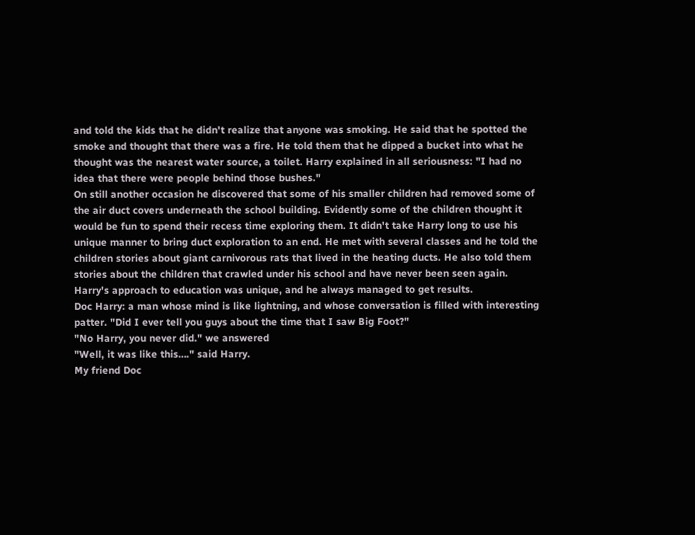and told the kids that he didn't realize that anyone was smoking. He said that he spotted the smoke and thought that there was a fire. He told them that he dipped a bucket into what he thought was the nearest water source, a toilet. Harry explained in all seriousness: "I had no idea that there were people behind those bushes."
On still another occasion he discovered that some of his smaller children had removed some of the air duct covers underneath the school building. Evidently some of the children thought it would be fun to spend their recess time exploring them. It didn't take Harry long to use his unique manner to bring duct exploration to an end. He met with several classes and he told the children stories about giant carnivorous rats that lived in the heating ducts. He also told them stories about the children that crawled under his school and have never been seen again.
Harry's approach to education was unique, and he always managed to get results.
Doc Harry: a man whose mind is like lightning, and whose conversation is filled with interesting patter. "Did I ever tell you guys about the time that I saw Big Foot?"
"No Harry, you never did." we answered
"Well, it was like this…." said Harry.
My friend Doc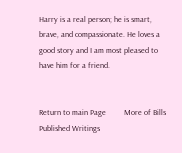Harry is a real person; he is smart, brave, and compassionate. He loves a good story and I am most pleased to have him for a friend.


Return to main Page         More of Bills Published Writings